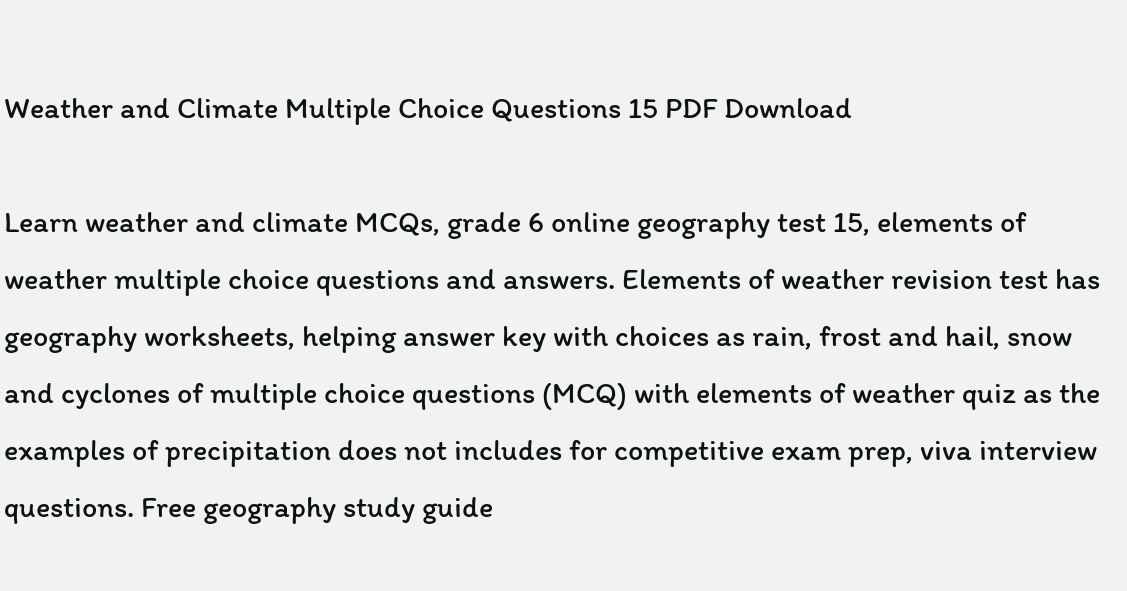Weather and Climate Multiple Choice Questions 15 PDF Download

Learn weather and climate MCQs, grade 6 online geography test 15, elements of weather multiple choice questions and answers. Elements of weather revision test has geography worksheets, helping answer key with choices as rain, frost and hail, snow and cyclones of multiple choice questions (MCQ) with elements of weather quiz as the examples of precipitation does not includes for competitive exam prep, viva interview questions. Free geography study guide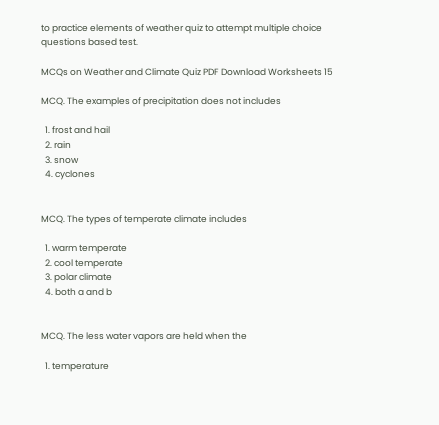to practice elements of weather quiz to attempt multiple choice questions based test.

MCQs on Weather and Climate Quiz PDF Download Worksheets 15

MCQ. The examples of precipitation does not includes

  1. frost and hail
  2. rain
  3. snow
  4. cyclones


MCQ. The types of temperate climate includes

  1. warm temperate
  2. cool temperate
  3. polar climate
  4. both a and b


MCQ. The less water vapors are held when the

  1. temperature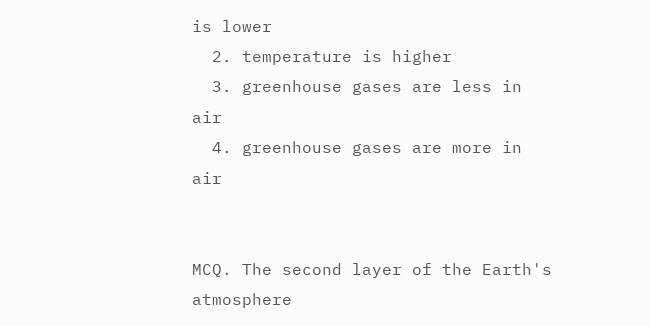is lower
  2. temperature is higher
  3. greenhouse gases are less in air
  4. greenhouse gases are more in air


MCQ. The second layer of the Earth's atmosphere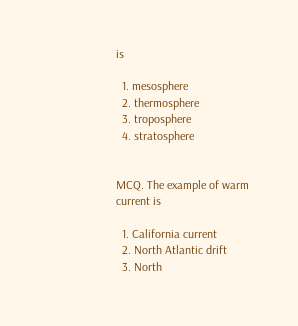is

  1. mesosphere
  2. thermosphere
  3. troposphere
  4. stratosphere


MCQ. The example of warm current is

  1. California current
  2. North Atlantic drift
  3. North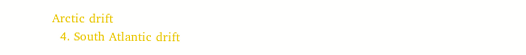Arctic drift
  4. South Atlantic drift